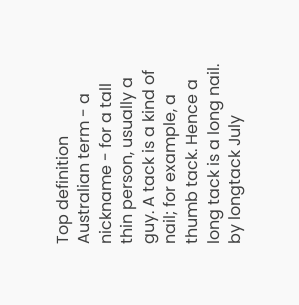Top definition
Australian term - a nickname - for a tall thin person, usually a guy. A tack is a kind of nail; for example, a thumb tack. Hence a long tack is a long nail.
by longtack July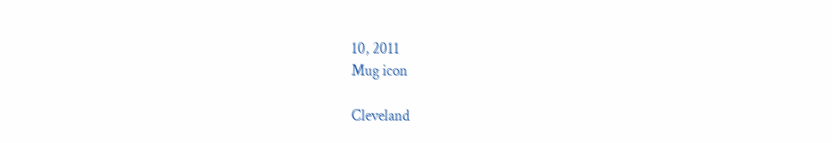10, 2011
Mug icon

Cleveland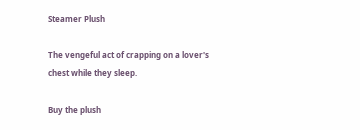Steamer Plush

The vengeful act of crapping on a lover's chest while they sleep.

Buy the plush